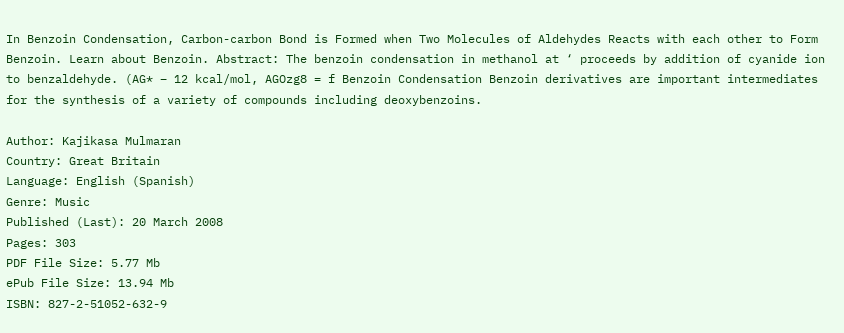In Benzoin Condensation, Carbon-carbon Bond is Formed when Two Molecules of Aldehydes Reacts with each other to Form Benzoin. Learn about Benzoin. Abstract: The benzoin condensation in methanol at ‘ proceeds by addition of cyanide ion to benzaldehyde. (AG* – 12 kcal/mol, AGOzg8 = f Benzoin Condensation Benzoin derivatives are important intermediates for the synthesis of a variety of compounds including deoxybenzoins.

Author: Kajikasa Mulmaran
Country: Great Britain
Language: English (Spanish)
Genre: Music
Published (Last): 20 March 2008
Pages: 303
PDF File Size: 5.77 Mb
ePub File Size: 13.94 Mb
ISBN: 827-2-51052-632-9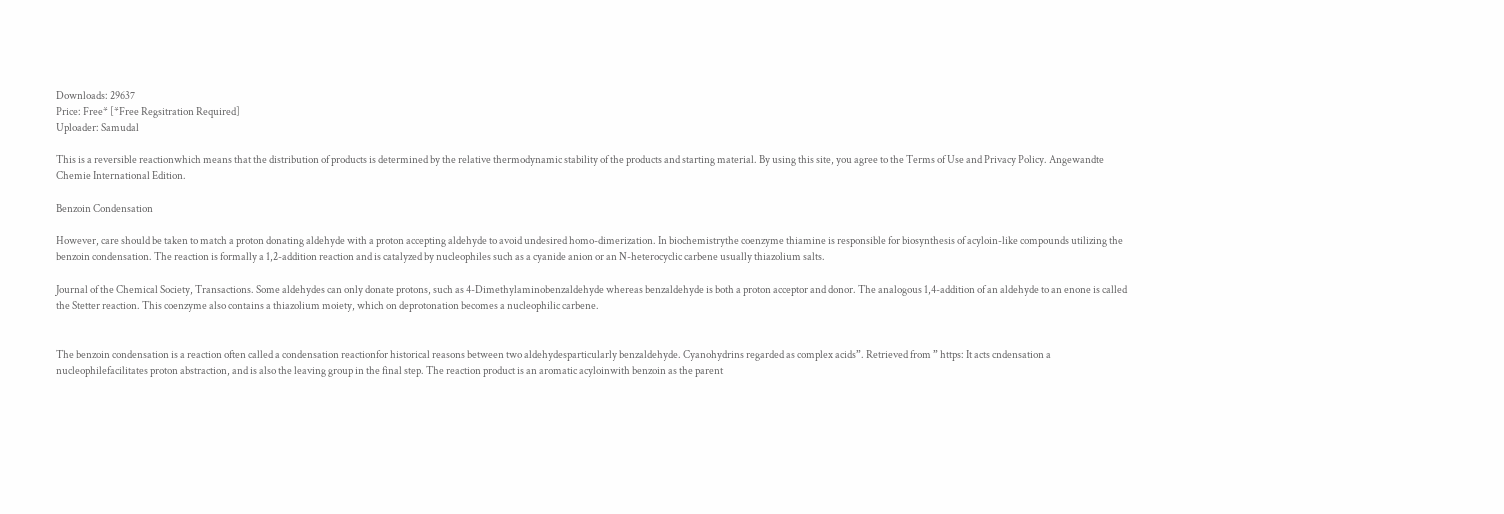Downloads: 29637
Price: Free* [*Free Regsitration Required]
Uploader: Samudal

This is a reversible reactionwhich means that the distribution of products is determined by the relative thermodynamic stability of the products and starting material. By using this site, you agree to the Terms of Use and Privacy Policy. Angewandte Chemie International Edition.

Benzoin Condensation

However, care should be taken to match a proton donating aldehyde with a proton accepting aldehyde to avoid undesired homo-dimerization. In biochemistrythe coenzyme thiamine is responsible for biosynthesis of acyloin-like compounds utilizing the benzoin condensation. The reaction is formally a 1,2-addition reaction and is catalyzed by nucleophiles such as a cyanide anion or an N-heterocyclic carbene usually thiazolium salts.

Journal of the Chemical Society, Transactions. Some aldehydes can only donate protons, such as 4-Dimethylaminobenzaldehyde whereas benzaldehyde is both a proton acceptor and donor. The analogous 1,4-addition of an aldehyde to an enone is called the Stetter reaction. This coenzyme also contains a thiazolium moiety, which on deprotonation becomes a nucleophilic carbene.


The benzoin condensation is a reaction often called a condensation reactionfor historical reasons between two aldehydesparticularly benzaldehyde. Cyanohydrins regarded as complex acids”. Retrieved from ” https: It acts cndensation a nucleophilefacilitates proton abstraction, and is also the leaving group in the final step. The reaction product is an aromatic acyloinwith benzoin as the parent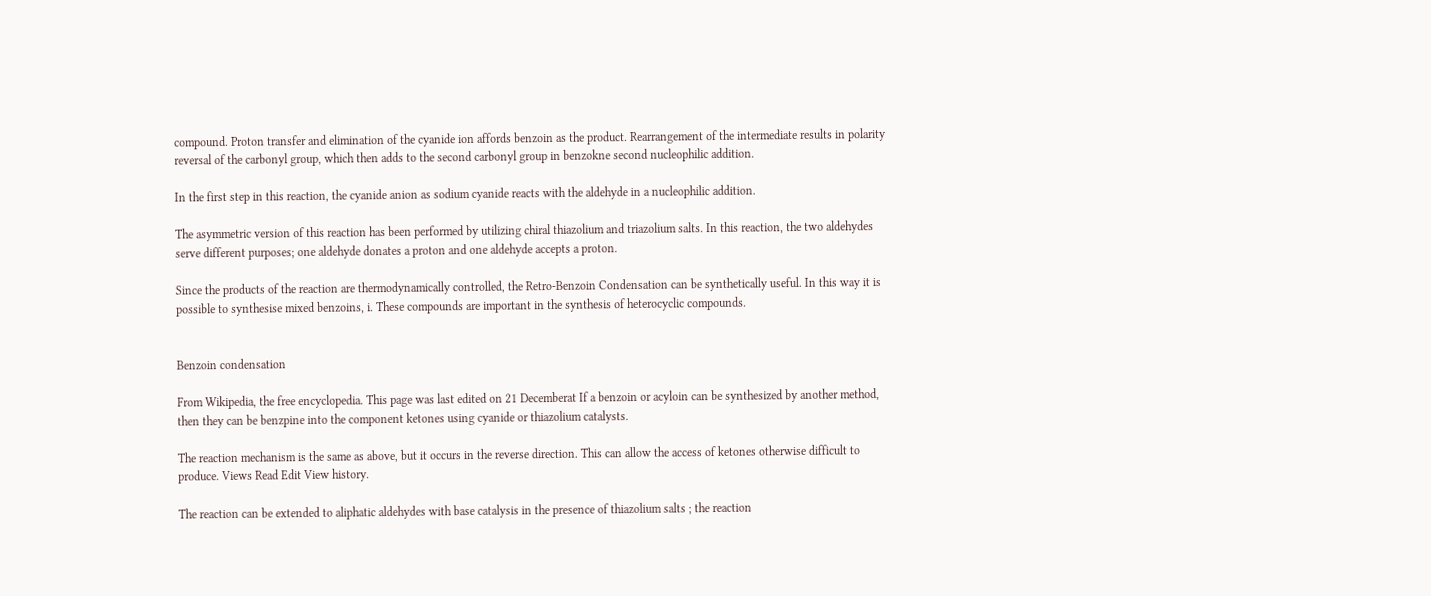compound. Proton transfer and elimination of the cyanide ion affords benzoin as the product. Rearrangement of the intermediate results in polarity reversal of the carbonyl group, which then adds to the second carbonyl group in benzokne second nucleophilic addition.

In the first step in this reaction, the cyanide anion as sodium cyanide reacts with the aldehyde in a nucleophilic addition.

The asymmetric version of this reaction has been performed by utilizing chiral thiazolium and triazolium salts. In this reaction, the two aldehydes serve different purposes; one aldehyde donates a proton and one aldehyde accepts a proton.

Since the products of the reaction are thermodynamically controlled, the Retro-Benzoin Condensation can be synthetically useful. In this way it is possible to synthesise mixed benzoins, i. These compounds are important in the synthesis of heterocyclic compounds.


Benzoin condensation

From Wikipedia, the free encyclopedia. This page was last edited on 21 Decemberat If a benzoin or acyloin can be synthesized by another method, then they can be benzpine into the component ketones using cyanide or thiazolium catalysts.

The reaction mechanism is the same as above, but it occurs in the reverse direction. This can allow the access of ketones otherwise difficult to produce. Views Read Edit View history.

The reaction can be extended to aliphatic aldehydes with base catalysis in the presence of thiazolium salts ; the reaction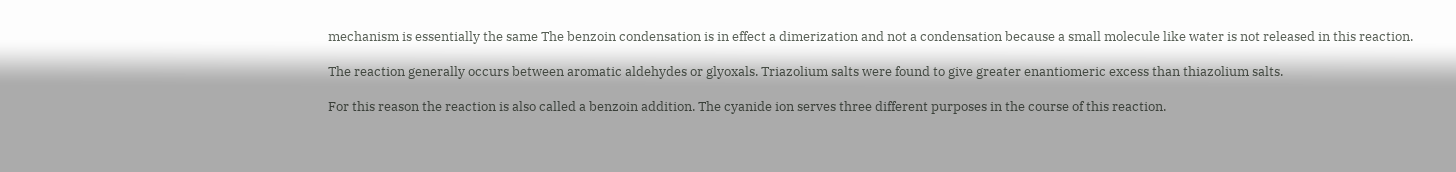mechanism is essentially the same The benzoin condensation is in effect a dimerization and not a condensation because a small molecule like water is not released in this reaction.

The reaction generally occurs between aromatic aldehydes or glyoxals. Triazolium salts were found to give greater enantiomeric excess than thiazolium salts.

For this reason the reaction is also called a benzoin addition. The cyanide ion serves three different purposes in the course of this reaction.